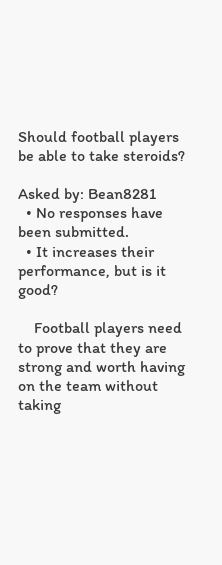Should football players be able to take steroids?

Asked by: Bean8281
  • No responses have been submitted.
  • It increases their performance, but is it good?

    Football players need to prove that they are strong and worth having on the team without taking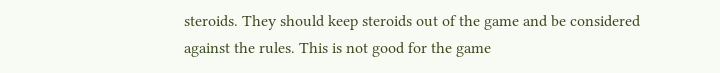steroids. They should keep steroids out of the game and be considered against the rules. This is not good for the game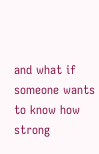and what if someone wants to know how strong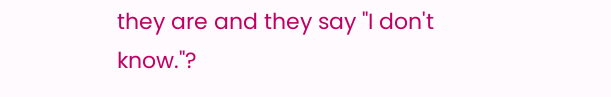they are and they say "I don't know."?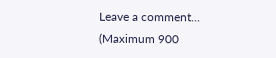Leave a comment...
(Maximum 900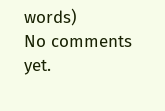words)
No comments yet.